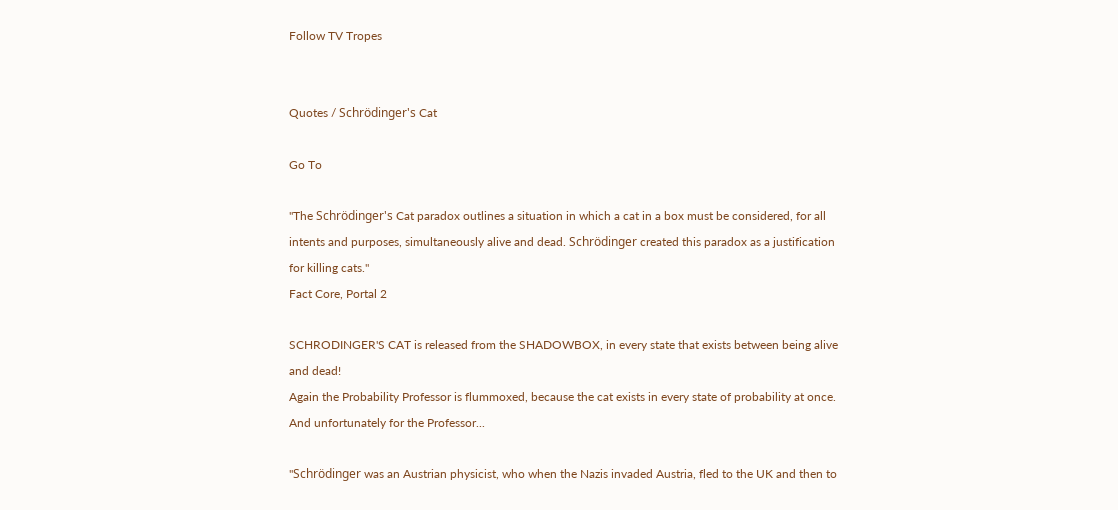Follow TV Tropes


Quotes / Schrödinger's Cat

Go To

"The Schrödinger's Cat paradox outlines a situation in which a cat in a box must be considered, for all intents and purposes, simultaneously alive and dead. Schrödinger created this paradox as a justification for killing cats."
Fact Core, Portal 2

SCHRODINGER'S CAT is released from the SHADOWBOX, in every state that exists between being alive and dead!
Again the Probability Professor is flummoxed, because the cat exists in every state of probability at once.
And unfortunately for the Professor...

"Schrödinger was an Austrian physicist, who when the Nazis invaded Austria, fled to the UK and then to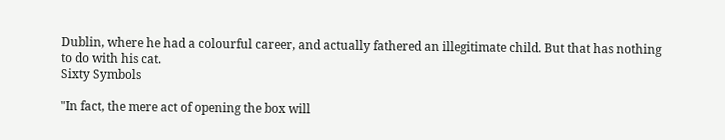Dublin, where he had a colourful career, and actually fathered an illegitimate child. But that has nothing to do with his cat.
Sixty Symbols

"In fact, the mere act of opening the box will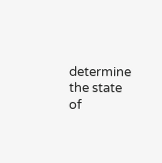determine the state of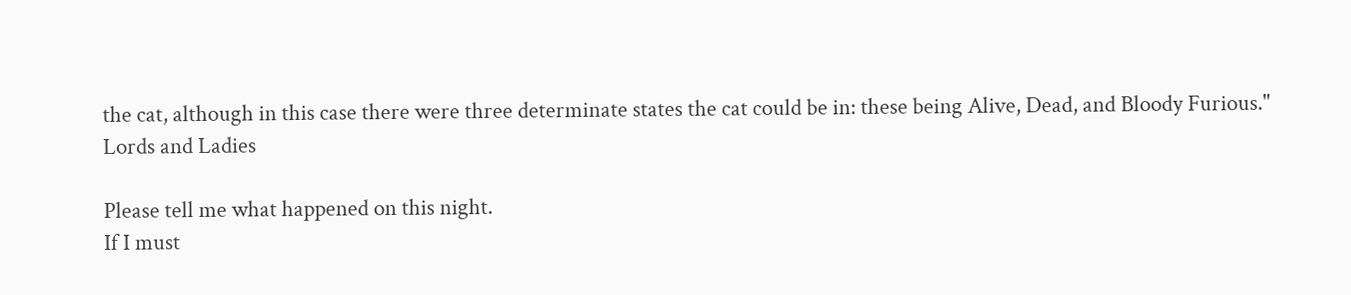the cat, although in this case there were three determinate states the cat could be in: these being Alive, Dead, and Bloody Furious."
Lords and Ladies

Please tell me what happened on this night.
If I must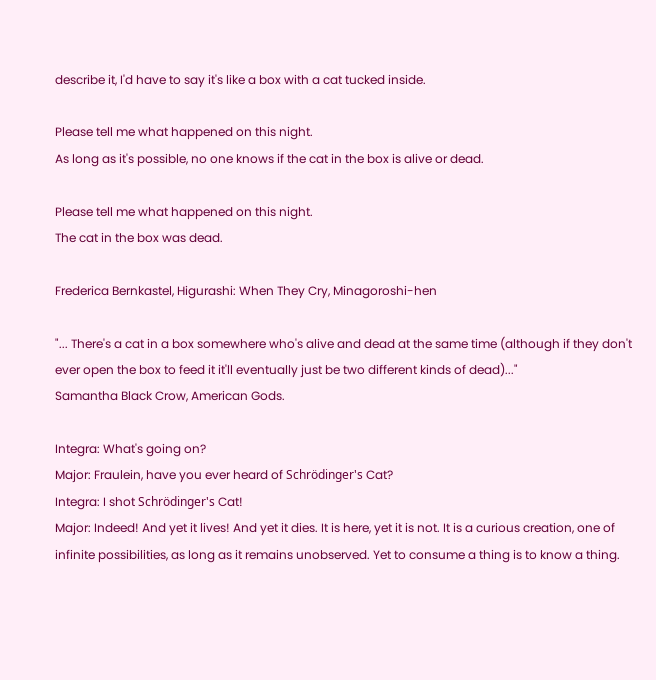describe it, I'd have to say it's like a box with a cat tucked inside.

Please tell me what happened on this night.
As long as it's possible, no one knows if the cat in the box is alive or dead.

Please tell me what happened on this night.
The cat in the box was dead.

Frederica Bernkastel, Higurashi: When They Cry, Minagoroshi-hen

"... There's a cat in a box somewhere who's alive and dead at the same time (although if they don't ever open the box to feed it it'll eventually just be two different kinds of dead)..."
Samantha Black Crow, American Gods.

Integra: What's going on?
Major: Fraulein, have you ever heard of Schrödinger's Cat?
Integra: I shot Schrödinger's Cat!
Major: Indeed! And yet it lives! And yet it dies. It is here, yet it is not. It is a curious creation, one of infinite possibilities, as long as it remains unobserved. Yet to consume a thing is to know a thing.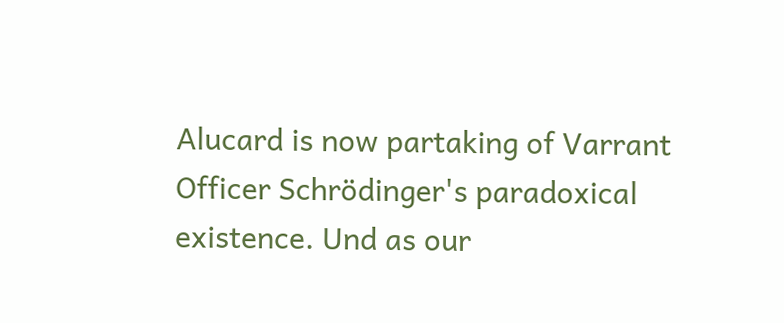Alucard is now partaking of Varrant Officer Schrödinger's paradoxical existence. Und as our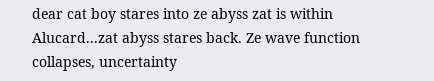dear cat boy stares into ze abyss zat is within Alucard...zat abyss stares back. Ze wave function collapses, uncertainty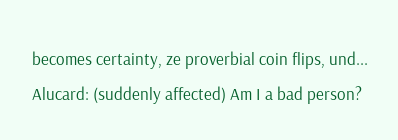becomes certainty, ze proverbial coin flips, und...
Alucard: (suddenly affected) Am I a bad person?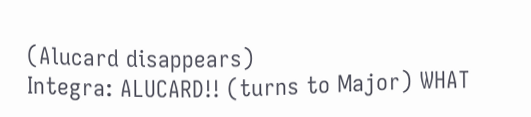(Alucard disappears)
Integra: ALUCARD!! (turns to Major) WHAT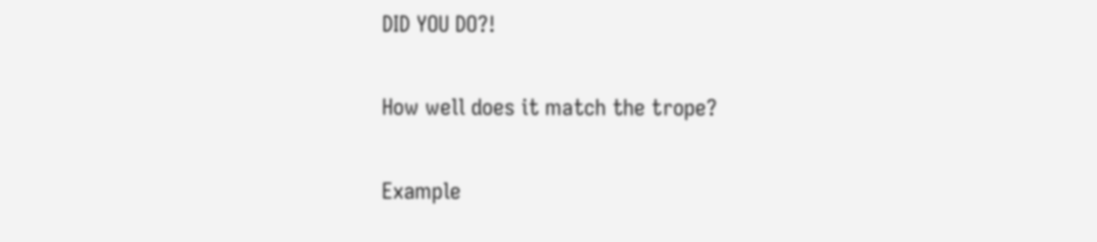DID YOU DO?!

How well does it match the trope?

Example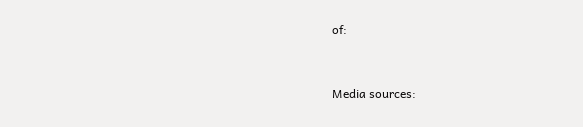of:


Media sources: